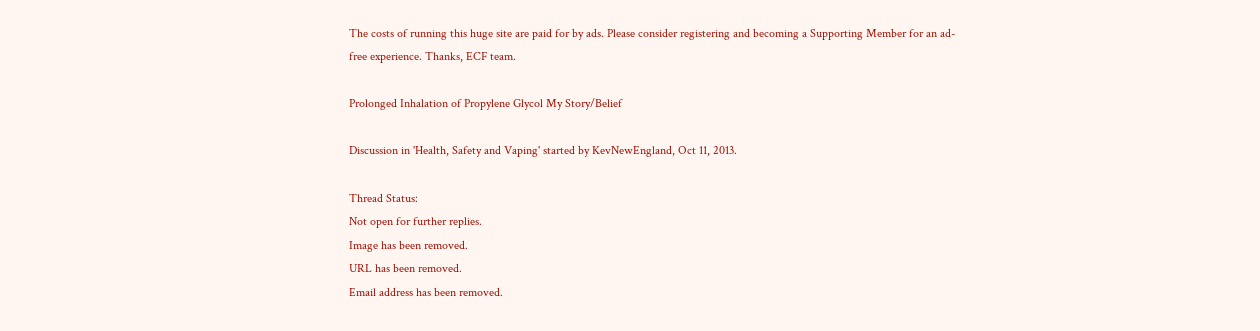The costs of running this huge site are paid for by ads. Please consider registering and becoming a Supporting Member for an ad-free experience. Thanks, ECF team.

Prolonged Inhalation of Propylene Glycol My Story/Belief

Discussion in 'Health, Safety and Vaping' started by KevNewEngland, Oct 11, 2013.

Thread Status:
Not open for further replies.
Image has been removed.
URL has been removed.
Email address has been removed.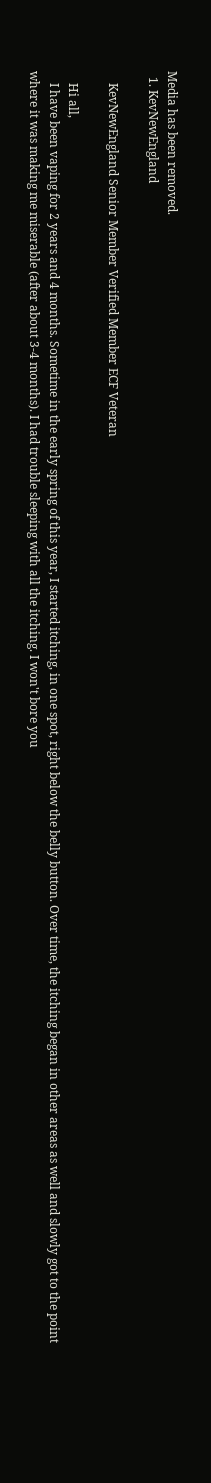Media has been removed.
  1. KevNewEngland

    KevNewEngland Senior Member Verified Member ECF Veteran

    Hi all,
    I have been vaping for 2 years and 4 months. Sometime in the early spring of this year, I started itching, in one spot, right below the belly button. Over time, the itching began in other areas as well and slowly got to the point where it was making me miserable (after about 3-4 months). I had trouble sleeping with all the itching. I won't bore you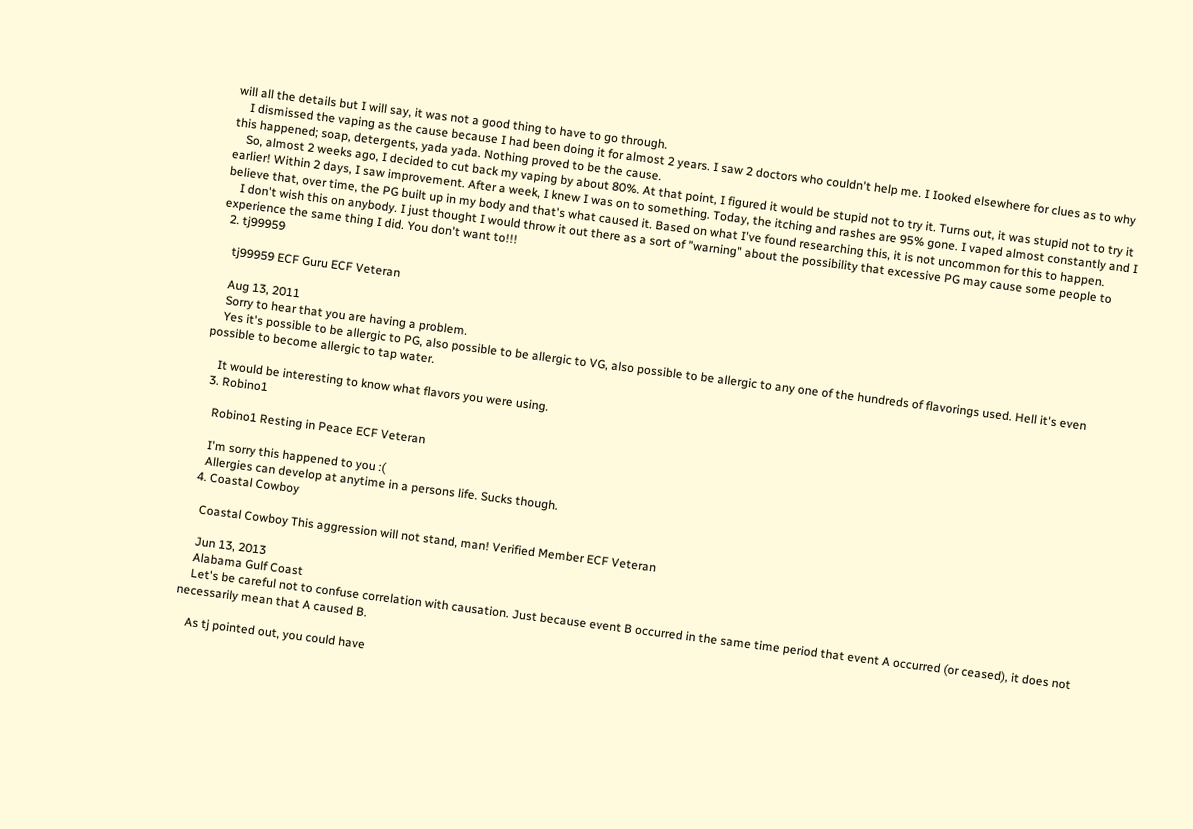will all the details but I will say, it was not a good thing to have to go through.
    I dismissed the vaping as the cause because I had been doing it for almost 2 years. I saw 2 doctors who couldn't help me. I Iooked elsewhere for clues as to why this happened; soap, detergents, yada yada. Nothing proved to be the cause.
    So, almost 2 weeks ago, I decided to cut back my vaping by about 80%. At that point, I figured it would be stupid not to try it. Turns out, it was stupid not to try it earlier! Within 2 days, I saw improvement. After a week, I knew I was on to something. Today, the itching and rashes are 95% gone. I vaped almost constantly and I believe that, over time, the PG built up in my body and that's what caused it. Based on what I've found researching this, it is not uncommon for this to happen.
    I don't wish this on anybody. I just thought I would throw it out there as a sort of "warning" about the possibility that excessive PG may cause some people to experience the same thing I did. You don't want to!!!
  2. tj99959

    tj99959 ECF Guru ECF Veteran

    Aug 13, 2011
    Sorry to hear that you are having a problem.
    Yes it's possible to be allergic to PG, also possible to be allergic to VG, also possible to be allergic to any one of the hundreds of flavorings used. Hell it's even possible to become allergic to tap water.

    It would be interesting to know what flavors you were using.
  3. Robino1

    Robino1 Resting in Peace ECF Veteran

    I'm sorry this happened to you :(
    Allergies can develop at anytime in a persons life. Sucks though.
  4. Coastal Cowboy

    Coastal Cowboy This aggression will not stand, man! Verified Member ECF Veteran

    Jun 13, 2013
    Alabama Gulf Coast
    Let's be careful not to confuse correlation with causation. Just because event B occurred in the same time period that event A occurred (or ceased), it does not necessarily mean that A caused B.

    As tj pointed out, you could have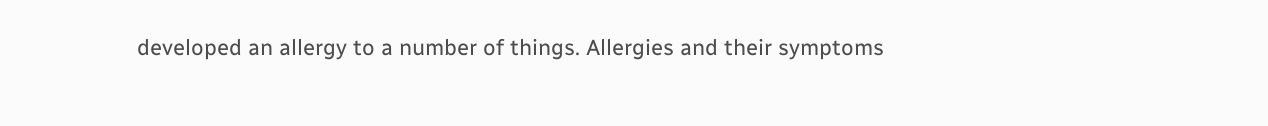developed an allergy to a number of things. Allergies and their symptoms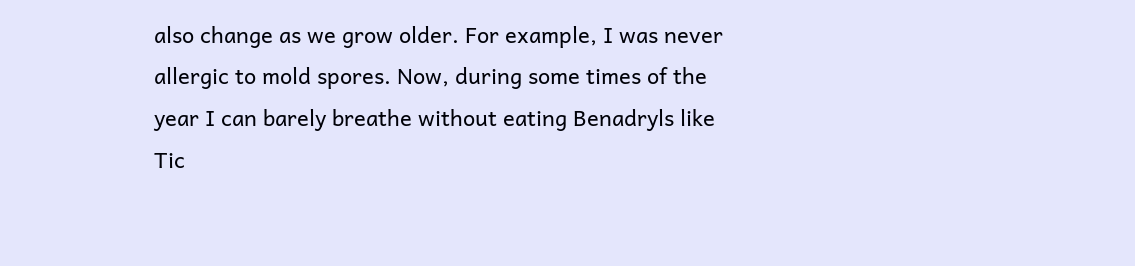also change as we grow older. For example, I was never allergic to mold spores. Now, during some times of the year I can barely breathe without eating Benadryls like Tic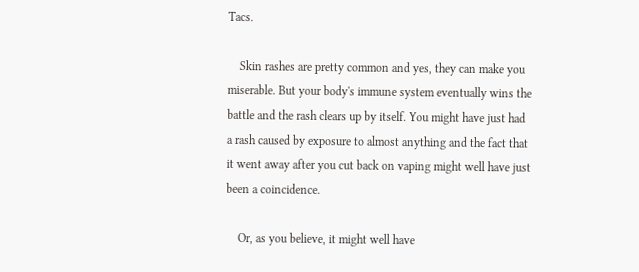Tacs.

    Skin rashes are pretty common and yes, they can make you miserable. But your body's immune system eventually wins the battle and the rash clears up by itself. You might have just had a rash caused by exposure to almost anything and the fact that it went away after you cut back on vaping might well have just been a coincidence.

    Or, as you believe, it might well have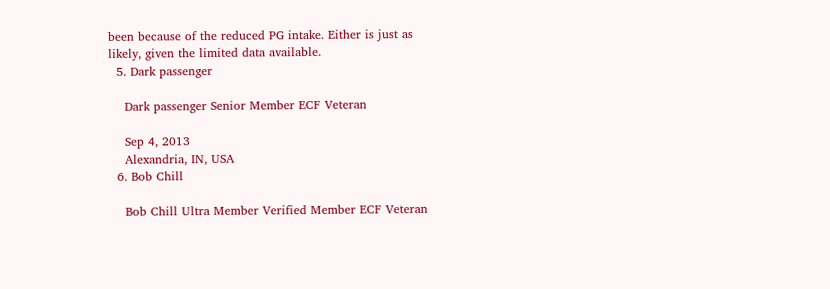been because of the reduced PG intake. Either is just as likely, given the limited data available.
  5. Dark passenger

    Dark passenger Senior Member ECF Veteran

    Sep 4, 2013
    Alexandria, IN, USA
  6. Bob Chill

    Bob Chill Ultra Member Verified Member ECF Veteran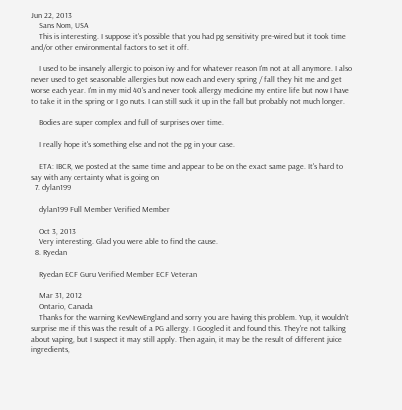Jun 22, 2013
    Sans Nom, USA
    This is interesting. I suppose it's possible that you had pg sensitivity pre-wired but it took time and/or other environmental factors to set it off.

    I used to be insanely allergic to poison ivy and for whatever reason I'm not at all anymore. I also never used to get seasonable allergies but now each and every spring / fall they hit me and get worse each year. I'm in my mid 40's and never took allergy medicine my entire life but now I have to take it in the spring or I go nuts. I can still suck it up in the fall but probably not much longer.

    Bodies are super complex and full of surprises over time.

    I really hope it's something else and not the pg in your case.

    ETA: IBCR, we posted at the same time and appear to be on the exact same page. It's hard to say with any certainty what is going on
  7. dylan199

    dylan199 Full Member Verified Member

    Oct 3, 2013
    Very interesting. Glad you were able to find the cause.
  8. Ryedan

    Ryedan ECF Guru Verified Member ECF Veteran

    Mar 31, 2012
    Ontario, Canada
    Thanks for the warning KevNewEngland and sorry you are having this problem. Yup, it wouldn't surprise me if this was the result of a PG allergy. I Googled it and found this. They're not talking about vaping, but I suspect it may still apply. Then again, it may be the result of different juice ingredients,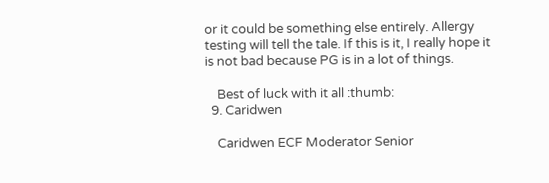or it could be something else entirely. Allergy testing will tell the tale. If this is it, I really hope it is not bad because PG is in a lot of things.

    Best of luck with it all :thumb:
  9. Caridwen

    Caridwen ECF Moderator Senior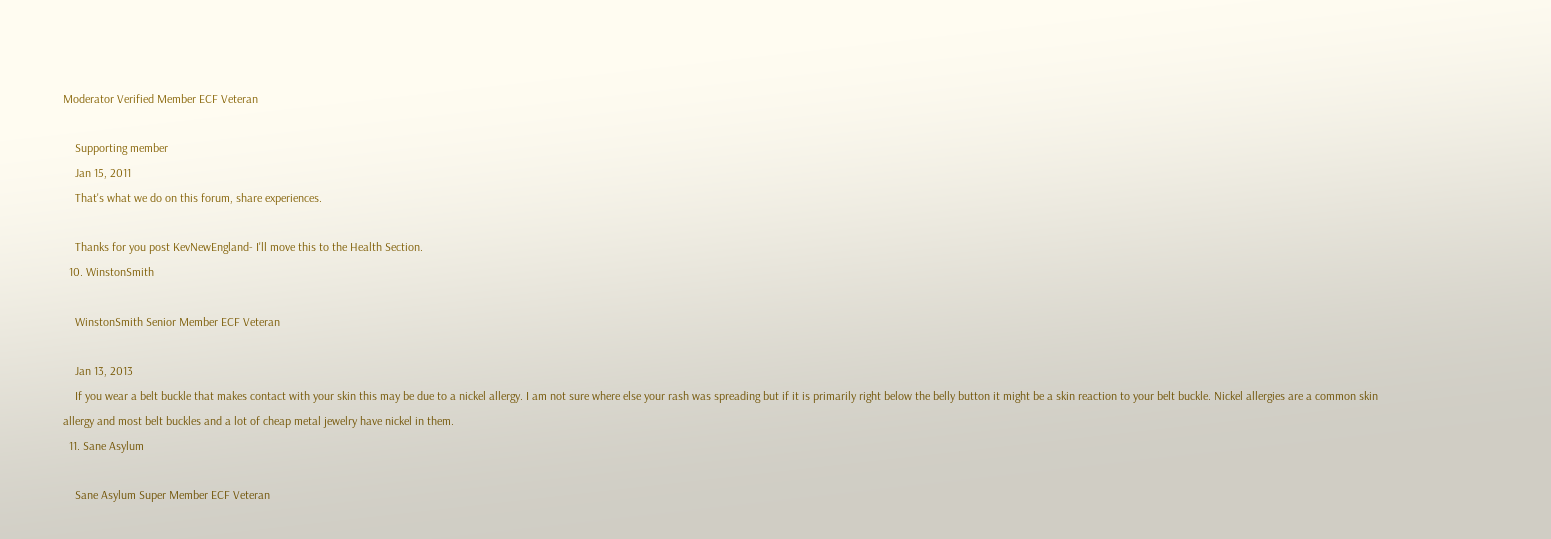Moderator Verified Member ECF Veteran

    Supporting member
    Jan 15, 2011
    That's what we do on this forum, share experiences.

    Thanks for you post KevNewEngland- I'll move this to the Health Section.
  10. WinstonSmith

    WinstonSmith Senior Member ECF Veteran

    Jan 13, 2013
    If you wear a belt buckle that makes contact with your skin this may be due to a nickel allergy. I am not sure where else your rash was spreading but if it is primarily right below the belly button it might be a skin reaction to your belt buckle. Nickel allergies are a common skin allergy and most belt buckles and a lot of cheap metal jewelry have nickel in them.
  11. Sane Asylum

    Sane Asylum Super Member ECF Veteran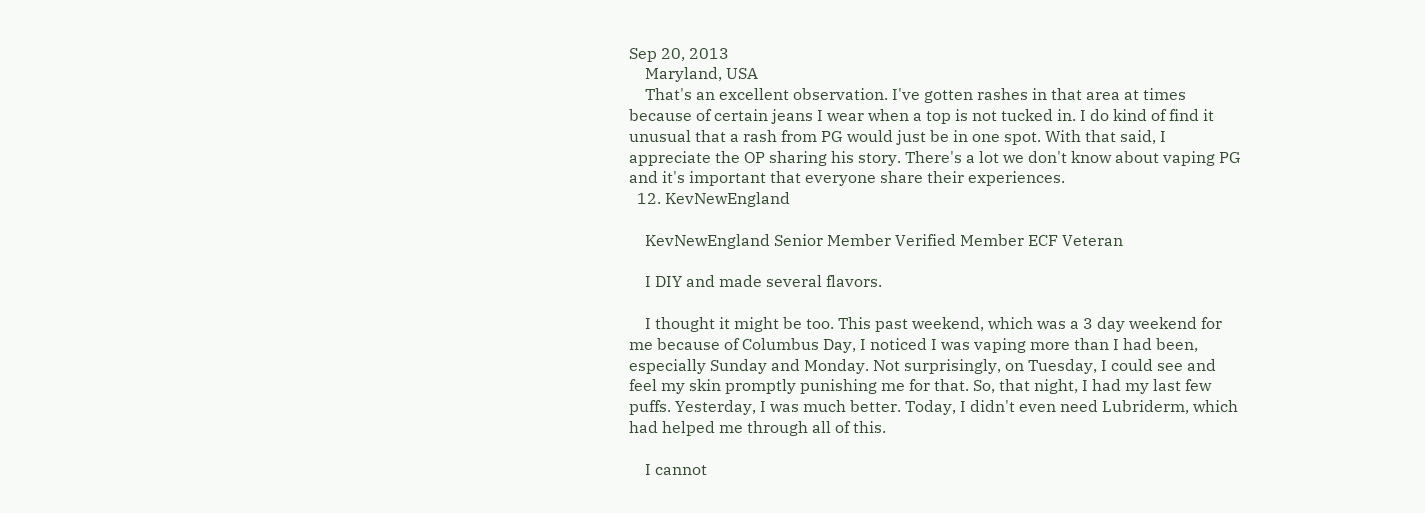Sep 20, 2013
    Maryland, USA
    That's an excellent observation. I've gotten rashes in that area at times because of certain jeans I wear when a top is not tucked in. I do kind of find it unusual that a rash from PG would just be in one spot. With that said, I appreciate the OP sharing his story. There's a lot we don't know about vaping PG and it's important that everyone share their experiences.
  12. KevNewEngland

    KevNewEngland Senior Member Verified Member ECF Veteran

    I DIY and made several flavors.

    I thought it might be too. This past weekend, which was a 3 day weekend for me because of Columbus Day, I noticed I was vaping more than I had been, especially Sunday and Monday. Not surprisingly, on Tuesday, I could see and feel my skin promptly punishing me for that. So, that night, I had my last few puffs. Yesterday, I was much better. Today, I didn't even need Lubriderm, which had helped me through all of this.

    I cannot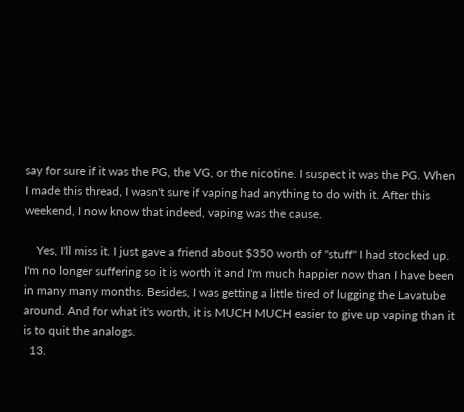say for sure if it was the PG, the VG, or the nicotine. I suspect it was the PG. When I made this thread, I wasn't sure if vaping had anything to do with it. After this weekend, I now know that indeed, vaping was the cause.

    Yes, I'll miss it. I just gave a friend about $350 worth of "stuff" I had stocked up. I'm no longer suffering so it is worth it and I'm much happier now than I have been in many many months. Besides, I was getting a little tired of lugging the Lavatube around. And for what it's worth, it is MUCH MUCH easier to give up vaping than it is to quit the analogs.
  13.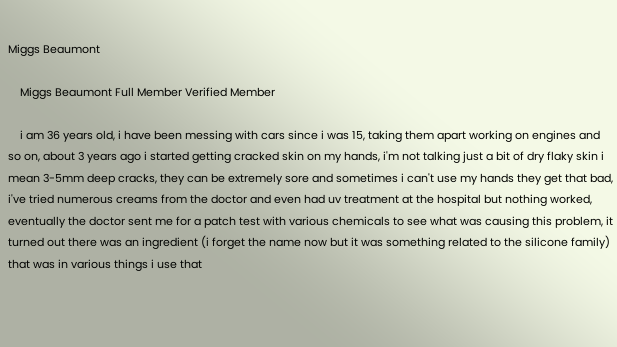Miggs Beaumont

    Miggs Beaumont Full Member Verified Member

    i am 36 years old, i have been messing with cars since i was 15, taking them apart working on engines and so on, about 3 years ago i started getting cracked skin on my hands, i'm not talking just a bit of dry flaky skin i mean 3-5mm deep cracks, they can be extremely sore and sometimes i can't use my hands they get that bad, i've tried numerous creams from the doctor and even had uv treatment at the hospital but nothing worked, eventually the doctor sent me for a patch test with various chemicals to see what was causing this problem, it turned out there was an ingredient (i forget the name now but it was something related to the silicone family) that was in various things i use that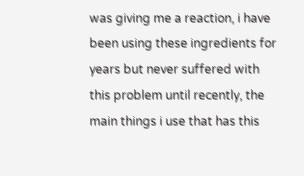was giving me a reaction, i have been using these ingredients for years but never suffered with this problem until recently, the main things i use that has this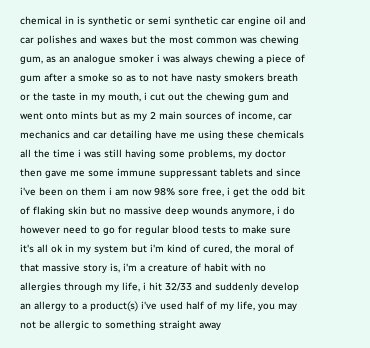chemical in is synthetic or semi synthetic car engine oil and car polishes and waxes but the most common was chewing gum, as an analogue smoker i was always chewing a piece of gum after a smoke so as to not have nasty smokers breath or the taste in my mouth, i cut out the chewing gum and went onto mints but as my 2 main sources of income, car mechanics and car detailing have me using these chemicals all the time i was still having some problems, my doctor then gave me some immune suppressant tablets and since i've been on them i am now 98% sore free, i get the odd bit of flaking skin but no massive deep wounds anymore, i do however need to go for regular blood tests to make sure it's all ok in my system but i'm kind of cured, the moral of that massive story is, i'm a creature of habit with no allergies through my life, i hit 32/33 and suddenly develop an allergy to a product(s) i've used half of my life, you may not be allergic to something straight away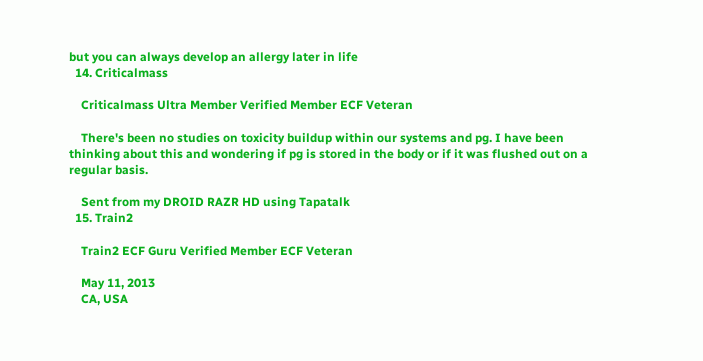but you can always develop an allergy later in life
  14. Criticalmass

    Criticalmass Ultra Member Verified Member ECF Veteran

    There's been no studies on toxicity buildup within our systems and pg. I have been thinking about this and wondering if pg is stored in the body or if it was flushed out on a regular basis.

    Sent from my DROID RAZR HD using Tapatalk
  15. Train2

    Train2 ECF Guru Verified Member ECF Veteran

    May 11, 2013
    CA, USA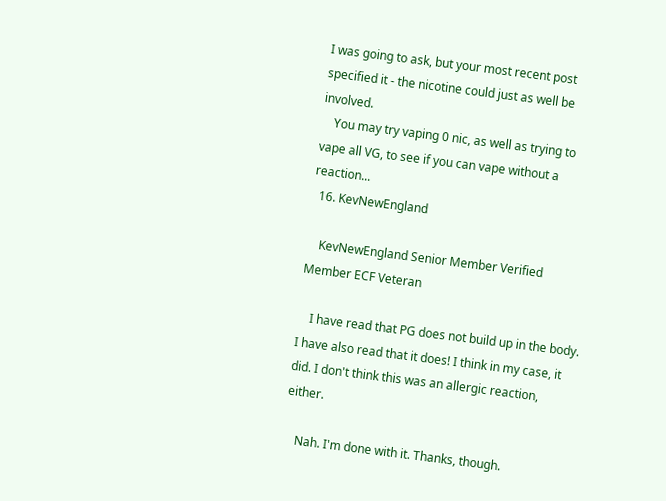I was going to ask, but your most recent post specified it - the nicotine could just as well be involved.
    You may try vaping 0 nic, as well as trying to vape all VG, to see if you can vape without a reaction...
  16. KevNewEngland

    KevNewEngland Senior Member Verified Member ECF Veteran

    I have read that PG does not build up in the body. I have also read that it does! I think in my case, it did. I don't think this was an allergic reaction, either.

    Nah. I'm done with it. Thanks, though.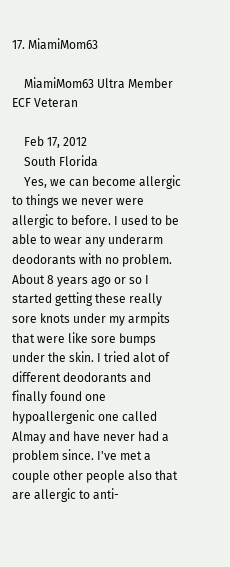17. MiamiMom63

    MiamiMom63 Ultra Member ECF Veteran

    Feb 17, 2012
    South Florida
    Yes, we can become allergic to things we never were allergic to before. I used to be able to wear any underarm deodorants with no problem. About 8 years ago or so I started getting these really sore knots under my armpits that were like sore bumps under the skin. I tried alot of different deodorants and finally found one hypoallergenic one called Almay and have never had a problem since. I've met a couple other people also that are allergic to anti-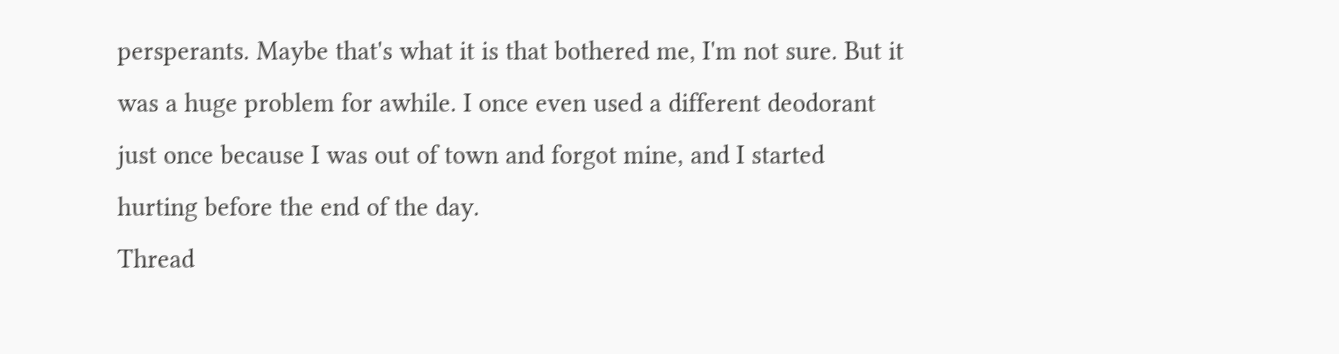persperants. Maybe that's what it is that bothered me, I'm not sure. But it was a huge problem for awhile. I once even used a different deodorant just once because I was out of town and forgot mine, and I started hurting before the end of the day.
Thread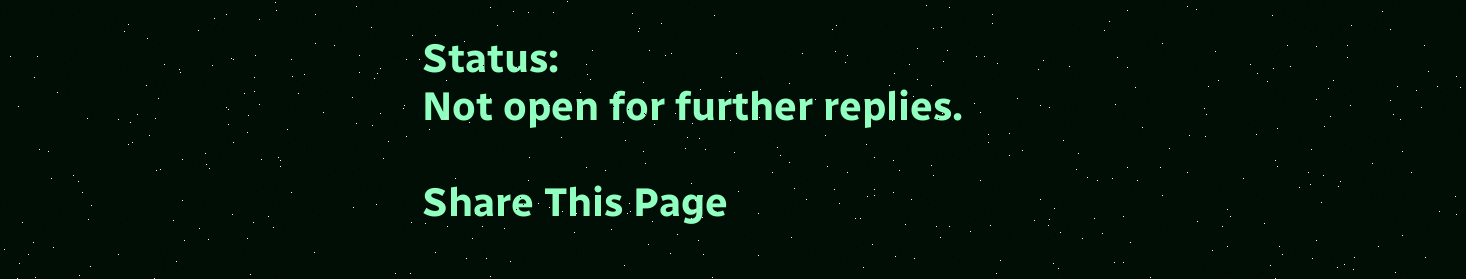Status:
Not open for further replies.

Share This Page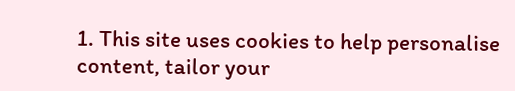1. This site uses cookies to help personalise content, tailor your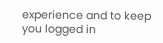experience and to keep you logged in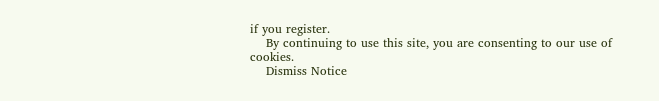if you register.
    By continuing to use this site, you are consenting to our use of cookies.
    Dismiss Notice